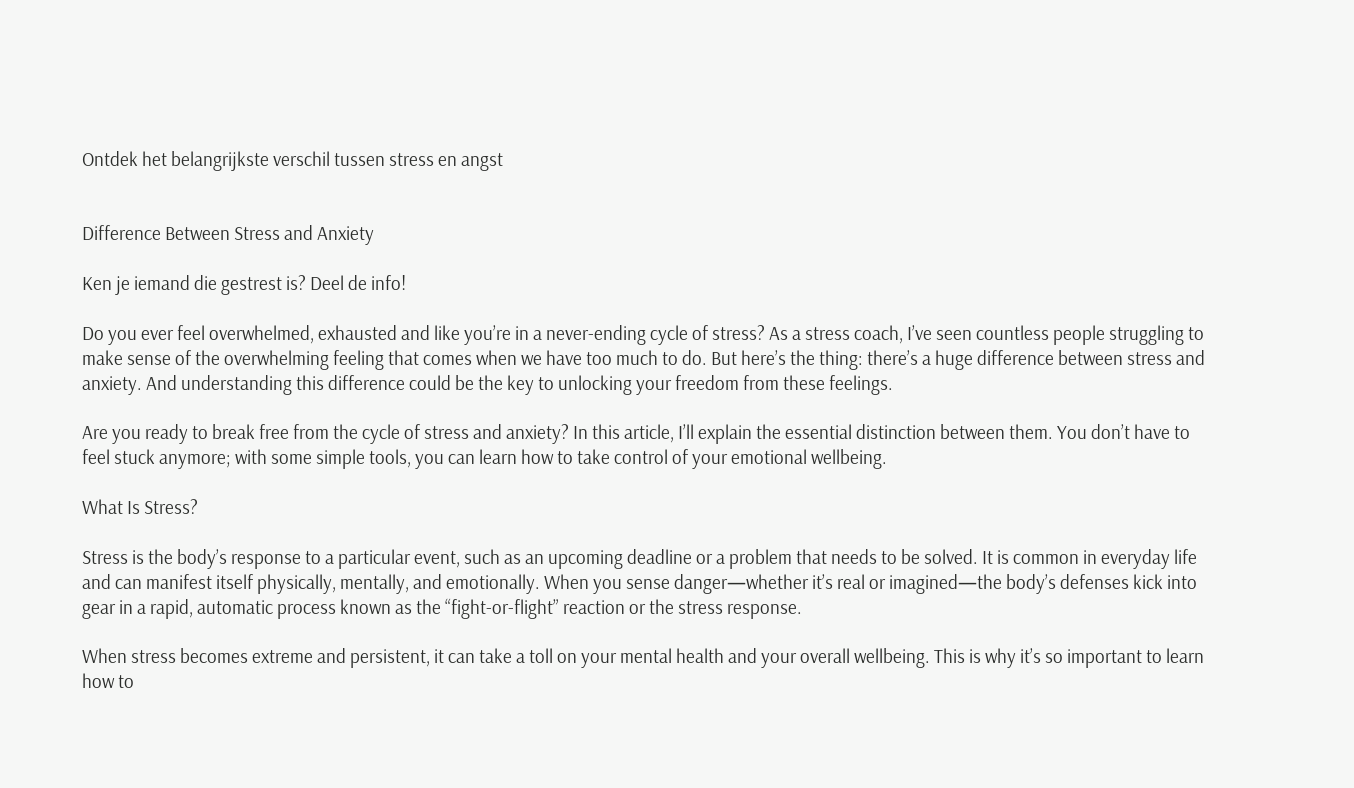Ontdek het belangrijkste verschil tussen stress en angst


Difference Between Stress and Anxiety

Ken je iemand die gestrest is? Deel de info!

Do you ever feel overwhelmed, exhausted and like you’re in a never-ending cycle of stress? As a stress coach, I’ve seen countless people struggling to make sense of the overwhelming feeling that comes when we have too much to do. But here’s the thing: there’s a huge difference between stress and anxiety. And understanding this difference could be the key to unlocking your freedom from these feelings.

Are you ready to break free from the cycle of stress and anxiety? In this article, I’ll explain the essential distinction between them. You don’t have to feel stuck anymore; with some simple tools, you can learn how to take control of your emotional wellbeing.

What Is Stress?

Stress is the body’s response to a particular event, such as an upcoming deadline or a problem that needs to be solved. It is common in everyday life and can manifest itself physically, mentally, and emotionally. When you sense danger—whether it’s real or imagined—the body’s defenses kick into gear in a rapid, automatic process known as the “fight-or-flight” reaction or the stress response.

When stress becomes extreme and persistent, it can take a toll on your mental health and your overall wellbeing. This is why it’s so important to learn how to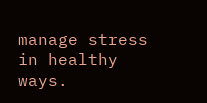manage stress in healthy ways.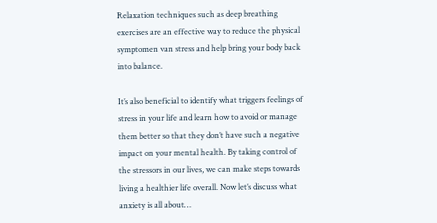Relaxation techniques such as deep breathing exercises are an effective way to reduce the physical symptomen van stress and help bring your body back into balance.

It’s also beneficial to identify what triggers feelings of stress in your life and learn how to avoid or manage them better so that they don’t have such a negative impact on your mental health. By taking control of the stressors in our lives, we can make steps towards living a healthier life overall. Now let’s discuss what anxiety is all about…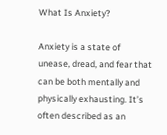What Is Anxiety?

Anxiety is a state of unease, dread, and fear that can be both mentally and physically exhausting. It’s often described as an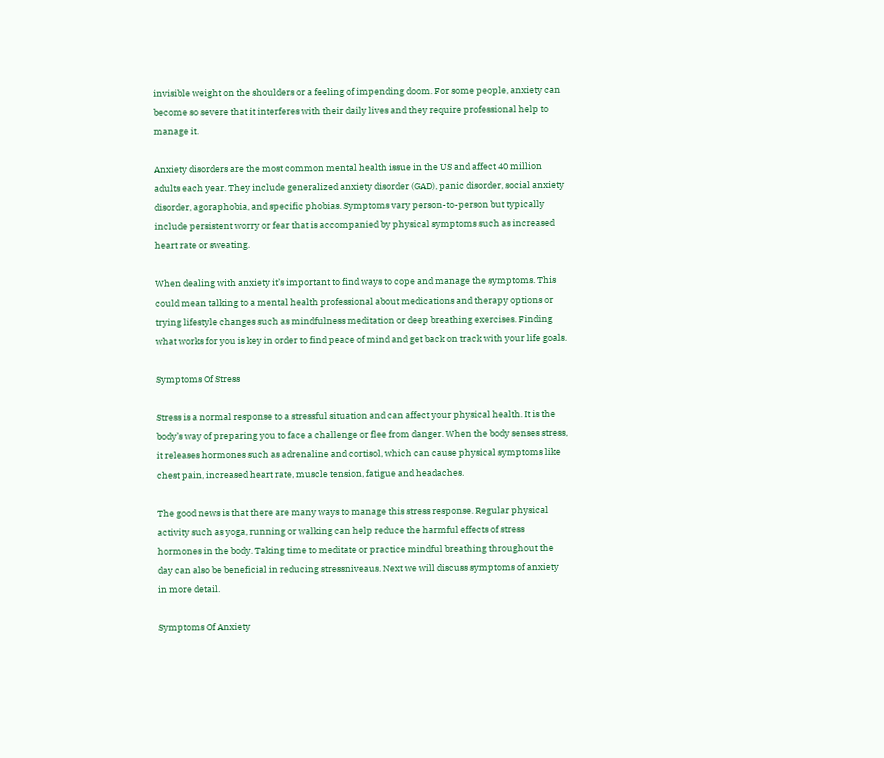invisible weight on the shoulders or a feeling of impending doom. For some people, anxiety can become so severe that it interferes with their daily lives and they require professional help to manage it.

Anxiety disorders are the most common mental health issue in the US and affect 40 million adults each year. They include generalized anxiety disorder (GAD), panic disorder, social anxiety disorder, agoraphobia, and specific phobias. Symptoms vary person-to-person but typically include persistent worry or fear that is accompanied by physical symptoms such as increased heart rate or sweating.

When dealing with anxiety it’s important to find ways to cope and manage the symptoms. This could mean talking to a mental health professional about medications and therapy options or trying lifestyle changes such as mindfulness meditation or deep breathing exercises. Finding what works for you is key in order to find peace of mind and get back on track with your life goals.

Symptoms Of Stress

Stress is a normal response to a stressful situation and can affect your physical health. It is the body’s way of preparing you to face a challenge or flee from danger. When the body senses stress, it releases hormones such as adrenaline and cortisol, which can cause physical symptoms like chest pain, increased heart rate, muscle tension, fatigue and headaches.

The good news is that there are many ways to manage this stress response. Regular physical activity such as yoga, running or walking can help reduce the harmful effects of stress hormones in the body. Taking time to meditate or practice mindful breathing throughout the day can also be beneficial in reducing stressniveaus. Next we will discuss symptoms of anxiety in more detail.

Symptoms Of Anxiety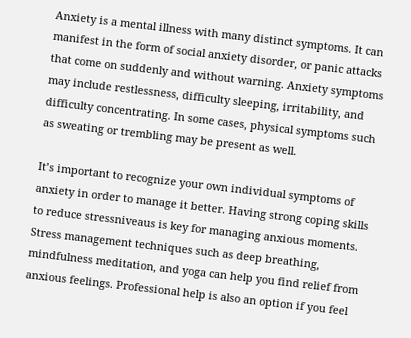Anxiety is a mental illness with many distinct symptoms. It can manifest in the form of social anxiety disorder, or panic attacks that come on suddenly and without warning. Anxiety symptoms may include restlessness, difficulty sleeping, irritability, and difficulty concentrating. In some cases, physical symptoms such as sweating or trembling may be present as well.

It’s important to recognize your own individual symptoms of anxiety in order to manage it better. Having strong coping skills to reduce stressniveaus is key for managing anxious moments. Stress management techniques such as deep breathing, mindfulness meditation, and yoga can help you find relief from anxious feelings. Professional help is also an option if you feel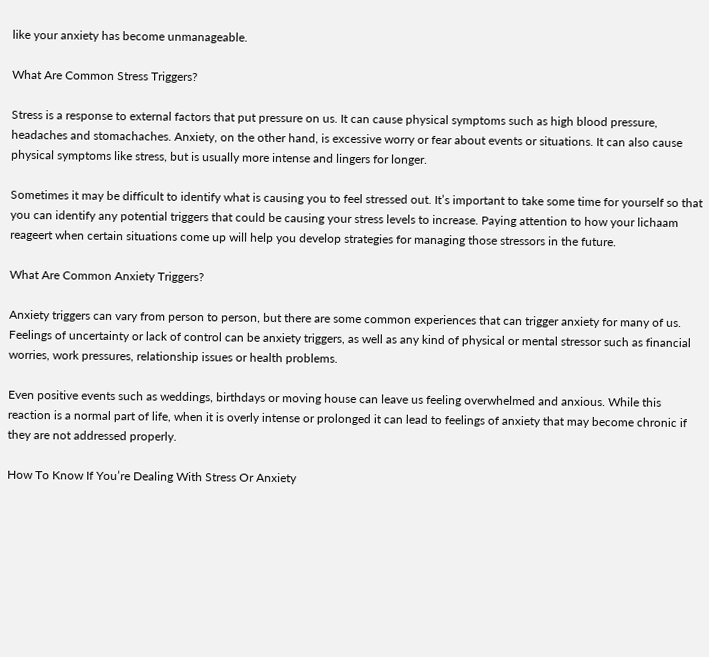like your anxiety has become unmanageable.

What Are Common Stress Triggers?

Stress is a response to external factors that put pressure on us. It can cause physical symptoms such as high blood pressure, headaches and stomachaches. Anxiety, on the other hand, is excessive worry or fear about events or situations. It can also cause physical symptoms like stress, but is usually more intense and lingers for longer.

Sometimes it may be difficult to identify what is causing you to feel stressed out. It’s important to take some time for yourself so that you can identify any potential triggers that could be causing your stress levels to increase. Paying attention to how your lichaam reageert when certain situations come up will help you develop strategies for managing those stressors in the future.

What Are Common Anxiety Triggers?

Anxiety triggers can vary from person to person, but there are some common experiences that can trigger anxiety for many of us. Feelings of uncertainty or lack of control can be anxiety triggers, as well as any kind of physical or mental stressor such as financial worries, work pressures, relationship issues or health problems.

Even positive events such as weddings, birthdays or moving house can leave us feeling overwhelmed and anxious. While this reaction is a normal part of life, when it is overly intense or prolonged it can lead to feelings of anxiety that may become chronic if they are not addressed properly.

How To Know If You’re Dealing With Stress Or Anxiety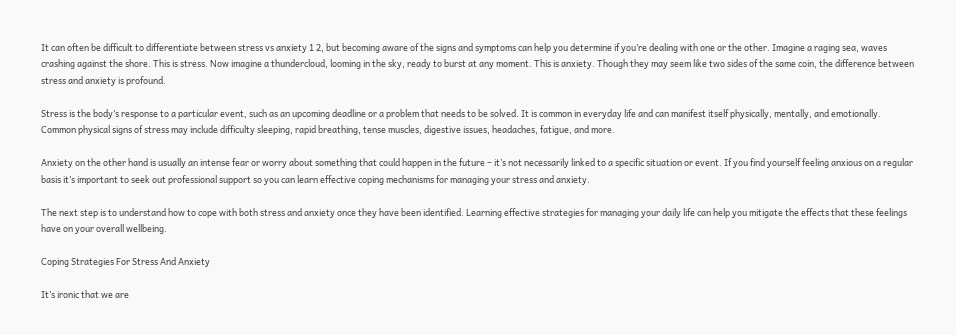It can often be difficult to differentiate between stress vs anxiety 1 2, but becoming aware of the signs and symptoms can help you determine if you’re dealing with one or the other. Imagine a raging sea, waves crashing against the shore. This is stress. Now imagine a thundercloud, looming in the sky, ready to burst at any moment. This is anxiety. Though they may seem like two sides of the same coin, the difference between stress and anxiety is profound.

Stress is the body’s response to a particular event, such as an upcoming deadline or a problem that needs to be solved. It is common in everyday life and can manifest itself physically, mentally, and emotionally. Common physical signs of stress may include difficulty sleeping, rapid breathing, tense muscles, digestive issues, headaches, fatigue, and more.

Anxiety on the other hand is usually an intense fear or worry about something that could happen in the future – it’s not necessarily linked to a specific situation or event. If you find yourself feeling anxious on a regular basis it’s important to seek out professional support so you can learn effective coping mechanisms for managing your stress and anxiety.

The next step is to understand how to cope with both stress and anxiety once they have been identified. Learning effective strategies for managing your daily life can help you mitigate the effects that these feelings have on your overall wellbeing.

Coping Strategies For Stress And Anxiety

It’s ironic that we are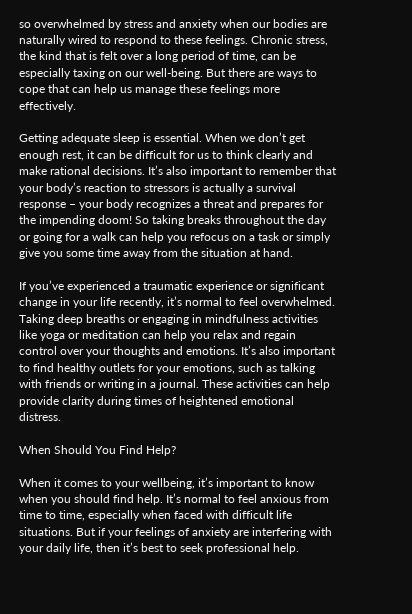so overwhelmed by stress and anxiety when our bodies are naturally wired to respond to these feelings. Chronic stress, the kind that is felt over a long period of time, can be especially taxing on our well-being. But there are ways to cope that can help us manage these feelings more effectively.

Getting adequate sleep is essential. When we don’t get enough rest, it can be difficult for us to think clearly and make rational decisions. It’s also important to remember that your body’s reaction to stressors is actually a survival response – your body recognizes a threat and prepares for the impending doom! So taking breaks throughout the day or going for a walk can help you refocus on a task or simply give you some time away from the situation at hand.

If you’ve experienced a traumatic experience or significant change in your life recently, it’s normal to feel overwhelmed. Taking deep breaths or engaging in mindfulness activities like yoga or meditation can help you relax and regain control over your thoughts and emotions. It’s also important to find healthy outlets for your emotions, such as talking with friends or writing in a journal. These activities can help provide clarity during times of heightened emotional distress.

When Should You Find Help?

When it comes to your wellbeing, it’s important to know when you should find help. It’s normal to feel anxious from time to time, especially when faced with difficult life situations. But if your feelings of anxiety are interfering with your daily life, then it’s best to seek professional help.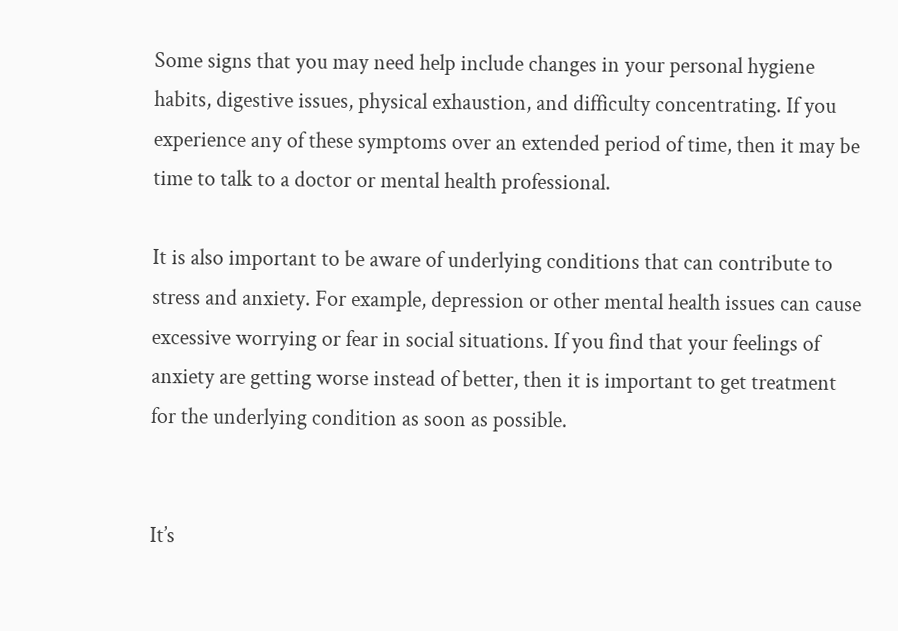Some signs that you may need help include changes in your personal hygiene habits, digestive issues, physical exhaustion, and difficulty concentrating. If you experience any of these symptoms over an extended period of time, then it may be time to talk to a doctor or mental health professional.

It is also important to be aware of underlying conditions that can contribute to stress and anxiety. For example, depression or other mental health issues can cause excessive worrying or fear in social situations. If you find that your feelings of anxiety are getting worse instead of better, then it is important to get treatment for the underlying condition as soon as possible.


It’s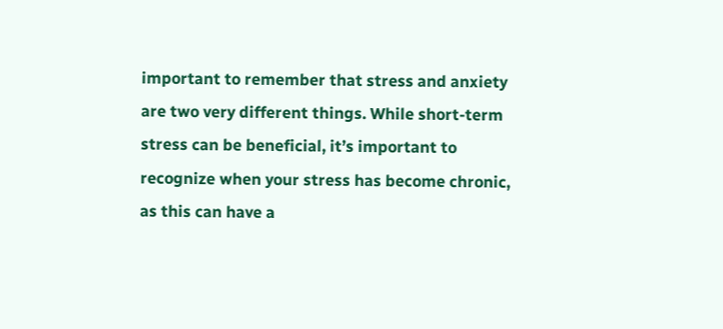important to remember that stress and anxiety are two very different things. While short-term stress can be beneficial, it’s important to recognize when your stress has become chronic, as this can have a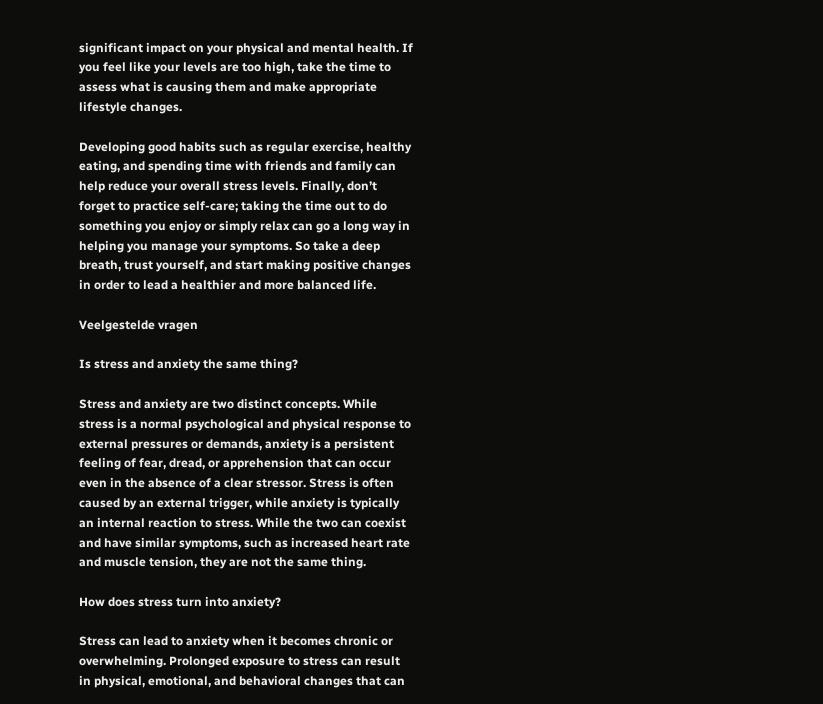significant impact on your physical and mental health. If you feel like your levels are too high, take the time to assess what is causing them and make appropriate lifestyle changes.

Developing good habits such as regular exercise, healthy eating, and spending time with friends and family can help reduce your overall stress levels. Finally, don’t forget to practice self-care; taking the time out to do something you enjoy or simply relax can go a long way in helping you manage your symptoms. So take a deep breath, trust yourself, and start making positive changes in order to lead a healthier and more balanced life.

Veelgestelde vragen

Is stress and anxiety the same thing?

Stress and anxiety are two distinct concepts. While stress is a normal psychological and physical response to external pressures or demands, anxiety is a persistent feeling of fear, dread, or apprehension that can occur even in the absence of a clear stressor. Stress is often caused by an external trigger, while anxiety is typically an internal reaction to stress. While the two can coexist and have similar symptoms, such as increased heart rate and muscle tension, they are not the same thing.

How does stress turn into anxiety?

Stress can lead to anxiety when it becomes chronic or overwhelming. Prolonged exposure to stress can result in physical, emotional, and behavioral changes that can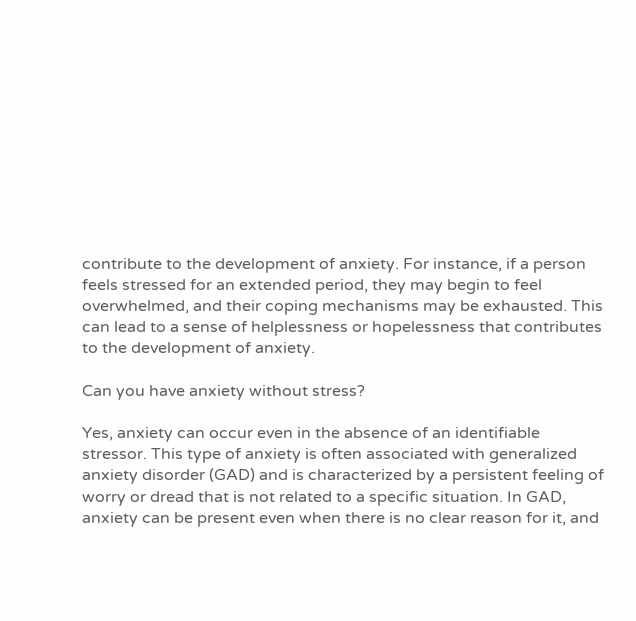contribute to the development of anxiety. For instance, if a person feels stressed for an extended period, they may begin to feel overwhelmed, and their coping mechanisms may be exhausted. This can lead to a sense of helplessness or hopelessness that contributes to the development of anxiety.

Can you have anxiety without stress?

Yes, anxiety can occur even in the absence of an identifiable stressor. This type of anxiety is often associated with generalized anxiety disorder (GAD) and is characterized by a persistent feeling of worry or dread that is not related to a specific situation. In GAD, anxiety can be present even when there is no clear reason for it, and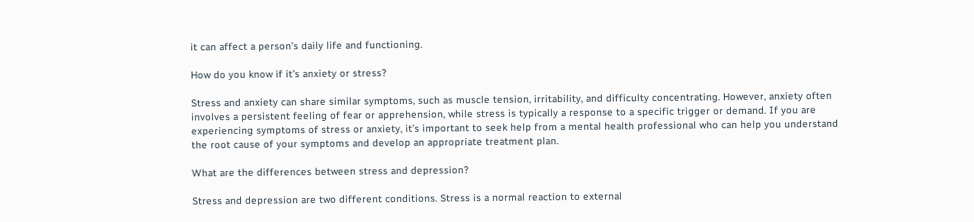it can affect a person’s daily life and functioning.

How do you know if it’s anxiety or stress?

Stress and anxiety can share similar symptoms, such as muscle tension, irritability, and difficulty concentrating. However, anxiety often involves a persistent feeling of fear or apprehension, while stress is typically a response to a specific trigger or demand. If you are experiencing symptoms of stress or anxiety, it’s important to seek help from a mental health professional who can help you understand the root cause of your symptoms and develop an appropriate treatment plan.

What are the differences between stress and depression?

Stress and depression are two different conditions. Stress is a normal reaction to external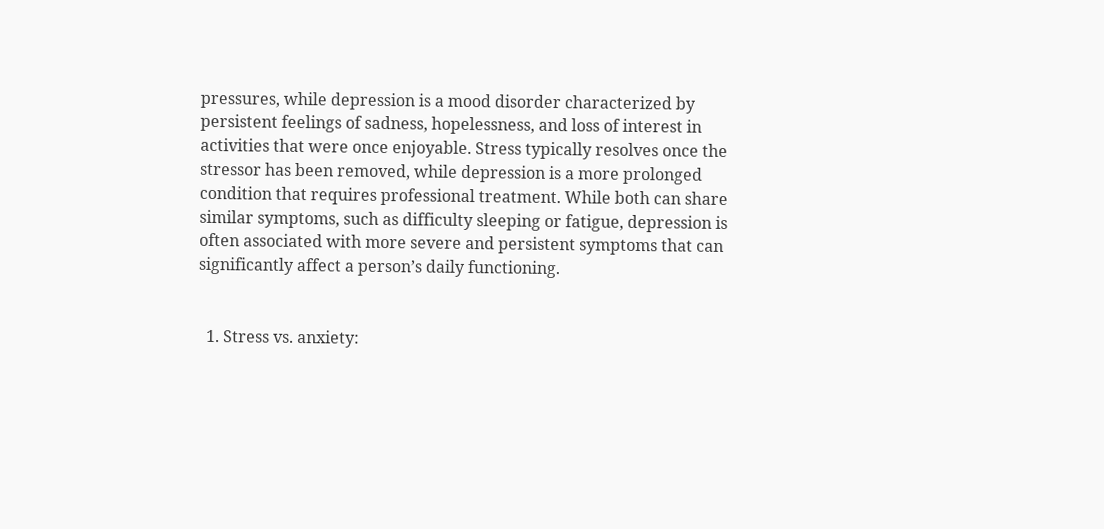pressures, while depression is a mood disorder characterized by persistent feelings of sadness, hopelessness, and loss of interest in activities that were once enjoyable. Stress typically resolves once the stressor has been removed, while depression is a more prolonged condition that requires professional treatment. While both can share similar symptoms, such as difficulty sleeping or fatigue, depression is often associated with more severe and persistent symptoms that can significantly affect a person’s daily functioning.


  1. Stress vs. anxiety: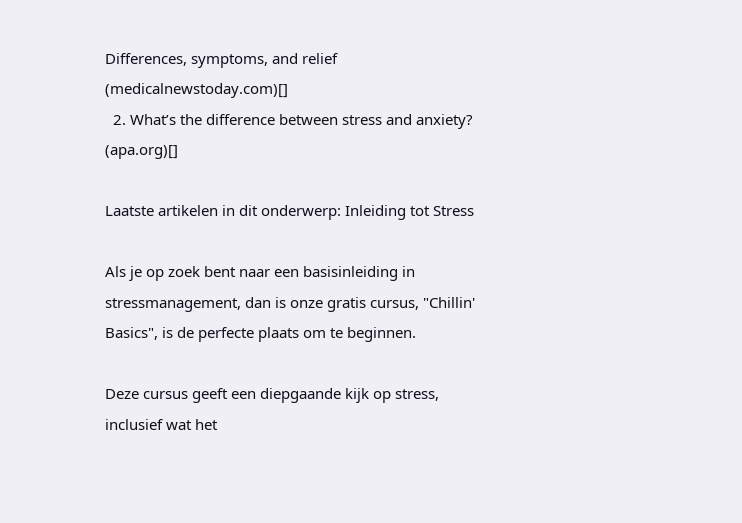Differences, symptoms, and relief (medicalnewstoday.com)[]
  2. What’s the difference between stress and anxiety? (apa.org)[]

Laatste artikelen in dit onderwerp: Inleiding tot Stress

Als je op zoek bent naar een basisinleiding in stressmanagement, dan is onze gratis cursus, "Chillin' Basics", is de perfecte plaats om te beginnen.

Deze cursus geeft een diepgaande kijk op stress, inclusief wat het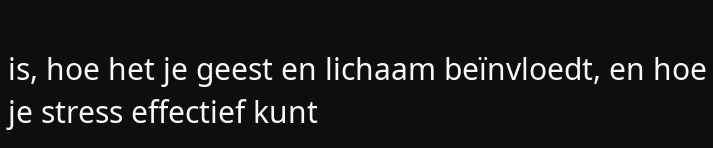is, hoe het je geest en lichaam beïnvloedt, en hoe je stress effectief kunt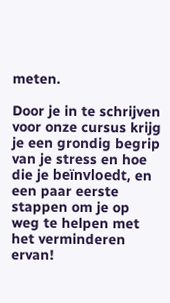meten.

Door je in te schrijven voor onze cursus krijg je een grondig begrip van je stress en hoe die je beïnvloedt, en een paar eerste stappen om je op weg te helpen met het verminderen ervan!